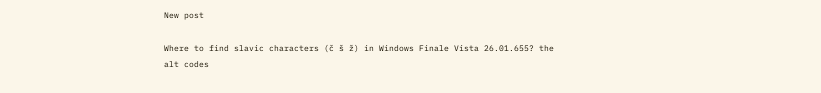New post

Where to find slavic characters (č š ž) in Windows Finale Vista 26.01.655? the alt codes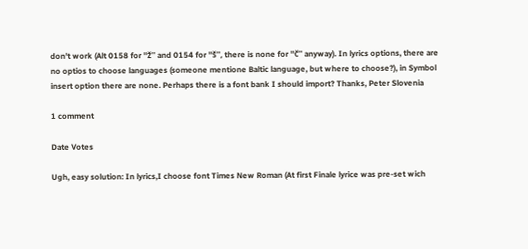don't work (Alt 0158 for ''ž'' and 0154 for ''š'', there is none for ''č'' anyway). In lyrics options, there are no optios to choose languages (someone mentione Baltic language, but where to choose?), in Symbol insert option there are none. Perhaps there is a font bank I should import? Thanks, Peter Slovenia

1 comment

Date Votes

Ugh, easy solution: In lyrics,I choose font Times New Roman (At first Finale lyrice was pre-set wich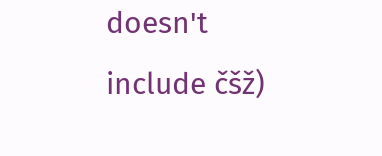doesn't include čšž)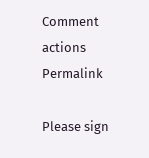Comment actions Permalink

Please sign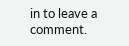in to leave a comment.